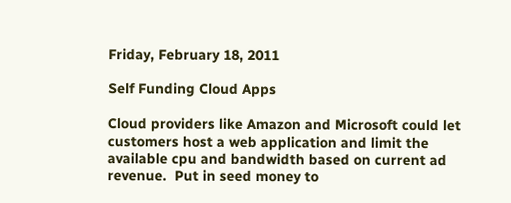Friday, February 18, 2011

Self Funding Cloud Apps

Cloud providers like Amazon and Microsoft could let customers host a web application and limit the available cpu and bandwidth based on current ad revenue.  Put in seed money to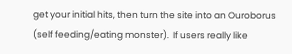get your initial hits, then turn the site into an Ouroborus (self feeding/eating monster).  If users really like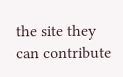the site they can contribute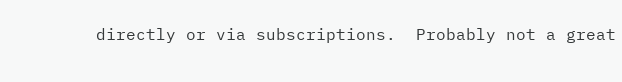directly or via subscriptions.  Probably not a great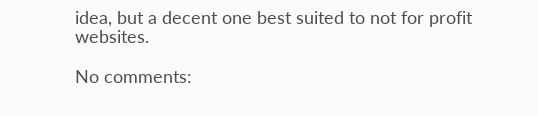idea, but a decent one best suited to not for profit websites.

No comments: